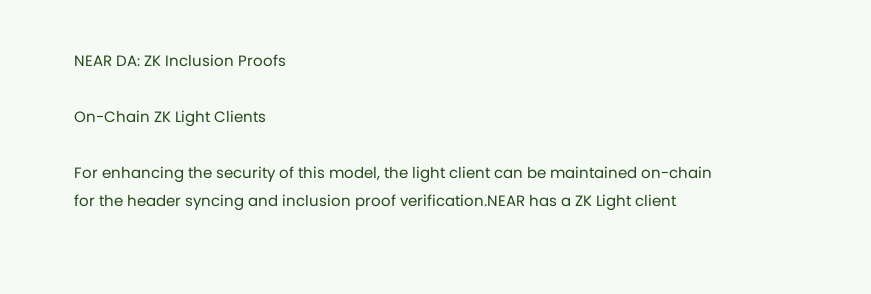NEAR DA: ZK Inclusion Proofs

On-Chain ZK Light Clients

For enhancing the security of this model, the light client can be maintained on-chain for the header syncing and inclusion proof verification.NEAR has a ZK Light client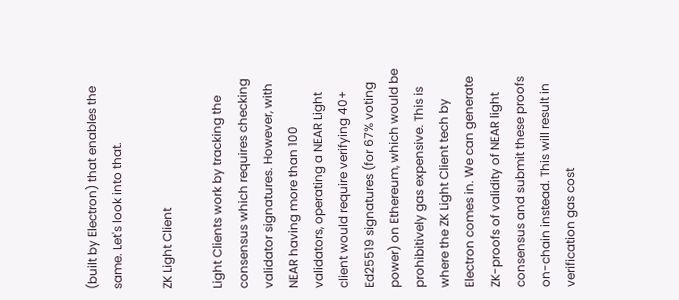(built by Electron) that enables the same. Let's look into that.

ZK Light Client

Light Clients work by tracking the consensus which requires checking validator signatures. However, with NEAR having more than 100 validators, operating a NEAR Light client would require verifying 40+ Ed25519 signatures (for 67% voting power) on Ethereum, which would be prohibitively gas expensive. This is where the ZK Light Client tech by Electron comes in. We can generate ZK-proofs of validity of NEAR light consensus and submit these proofs on-chain instead. This will result in verification gas cost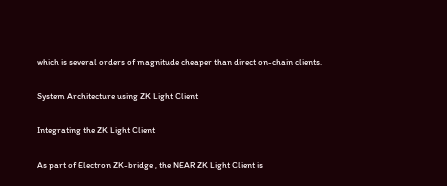which is several orders of magnitude cheaper than direct on-chain clients.

System Architecture using ZK Light Client

Integrating the ZK Light Client

As part of Electron ZK-bridge , the NEAR ZK Light Client is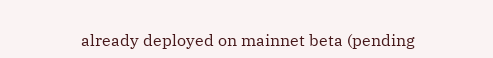already deployed on mainnet beta (pending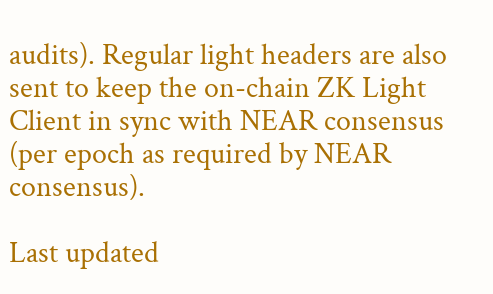audits). Regular light headers are also sent to keep the on-chain ZK Light Client in sync with NEAR consensus (per epoch as required by NEAR consensus).

Last updated